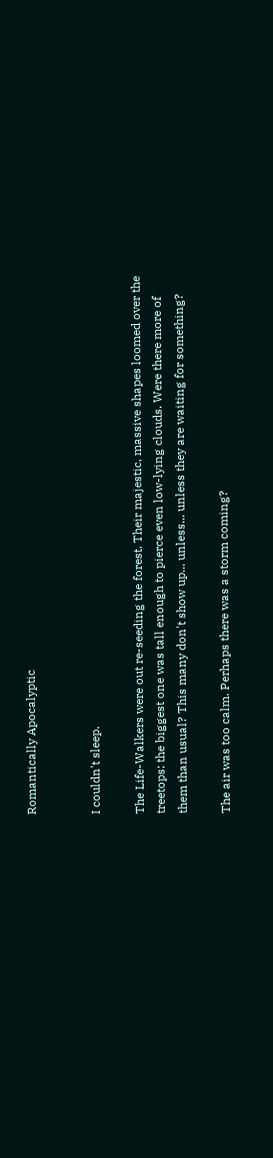Romantically Apocalyptic


I couldn't sleep.

The Life-Walkers were out re-seeding the forest. Their majestic, massive shapes loomed over the treetops: the biggest one was tall enough to pierce even low-lying clouds. Were there more of them than usual? This many don't show up... unless... unless they are waiting for something?

The air was too calm. Perhaps there was a storm coming?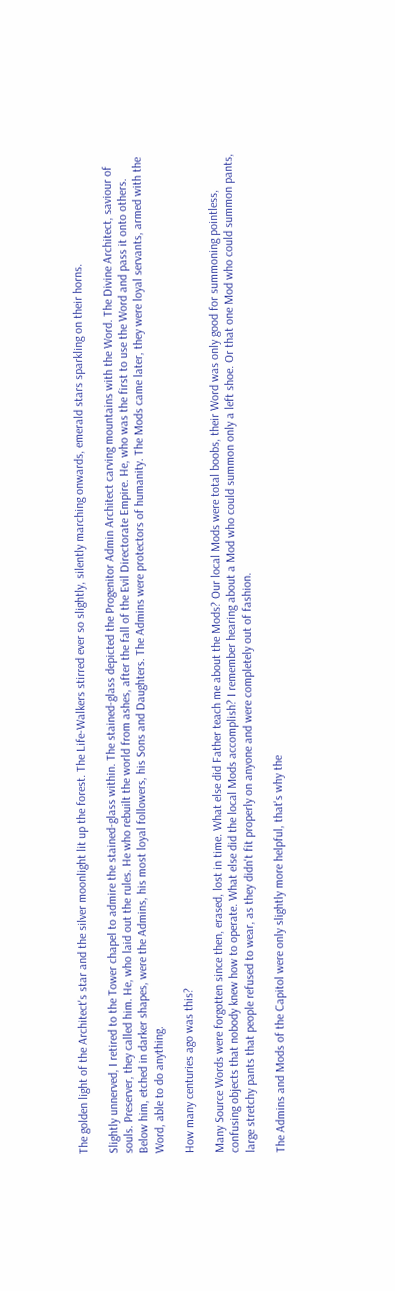The golden light of the Architect's star and the silver moonlight lit up the forest. The Life-Walkers stirred ever so slightly, silently marching onwards, emerald stars sparkling on their horns.

Slightly unnerved, I retired to the Tower chapel to admire the stained-glass within. The stained-glass depicted the Progenitor Admin Architect carving mountains with the Word. The Divine Architect, saviour of souls. Preserver, they called him. He, who laid out the rules. He who rebuilt the world from ashes, after the fall of the Evil Directorate Empire. He, who was the first to use the Word and pass it onto others. Below him, etched in darker shapes, were the Admins, his most loyal followers, his Sons and Daughters. The Admins were protectors of humanity. The Mods came later, they were loyal servants, armed with the Word, able to do anything.

How many centuries ago was this?

Many Source Words were forgotten since then, erased, lost in time. What else did Father teach me about the Mods? Our local Mods were total boobs, their Word was only good for summoning pointless, confusing objects that nobody knew how to operate. What else did the local Mods accomplish? I remember hearing about a Mod who could summon only a left shoe. Or that one Mod who could summon pants, large stretchy pants that people refused to wear, as they didn't fit properly on anyone and were completely out of fashion.

The Admins and Mods of the Capitol were only slightly more helpful, that's why the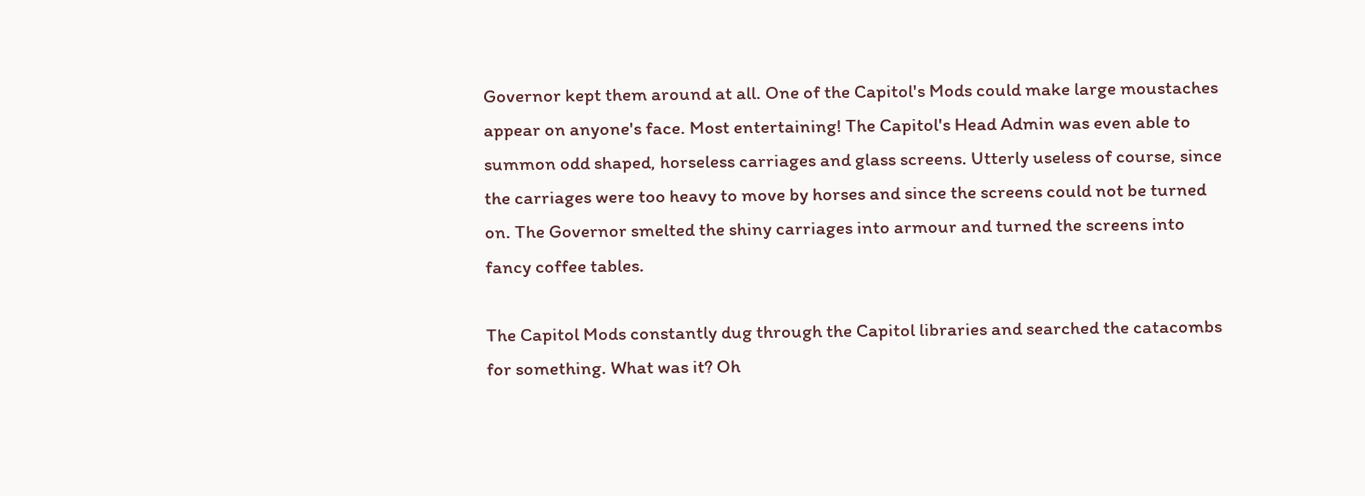Governor kept them around at all. One of the Capitol's Mods could make large moustaches appear on anyone's face. Most entertaining! The Capitol's Head Admin was even able to summon odd shaped, horseless carriages and glass screens. Utterly useless of course, since the carriages were too heavy to move by horses and since the screens could not be turned on. The Governor smelted the shiny carriages into armour and turned the screens into fancy coffee tables.

The Capitol Mods constantly dug through the Capitol libraries and searched the catacombs for something. What was it? Oh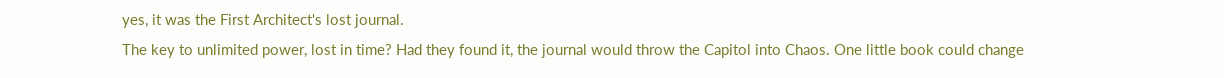yes, it was the First Architect's lost journal.
The key to unlimited power, lost in time? Had they found it, the journal would throw the Capitol into Chaos. One little book could change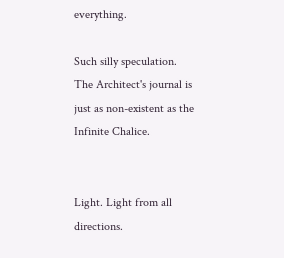everything.

Such silly speculation. The Architect's journal is just as non-existent as the Infinite Chalice.


Light. Light from all directions.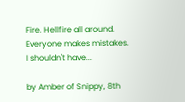Fire. Hellfire all around.
Everyone makes mistakes.
I shouldn't have...

by Amber of Snippy, 8th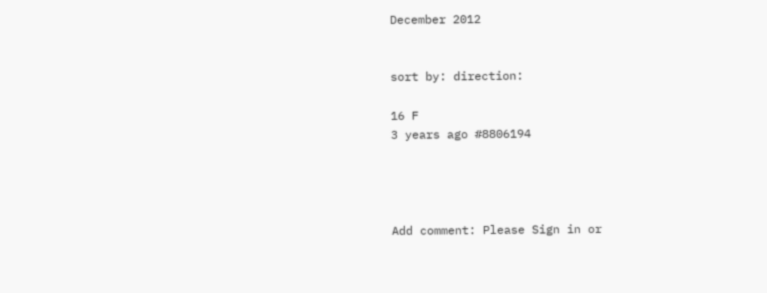December 2012


sort by: direction:

16 F
3 years ago #8806194




Add comment: Please Sign in or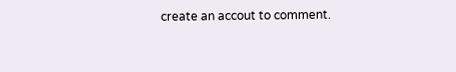create an accout to comment.